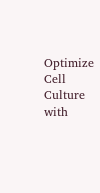Optimize Cell Culture with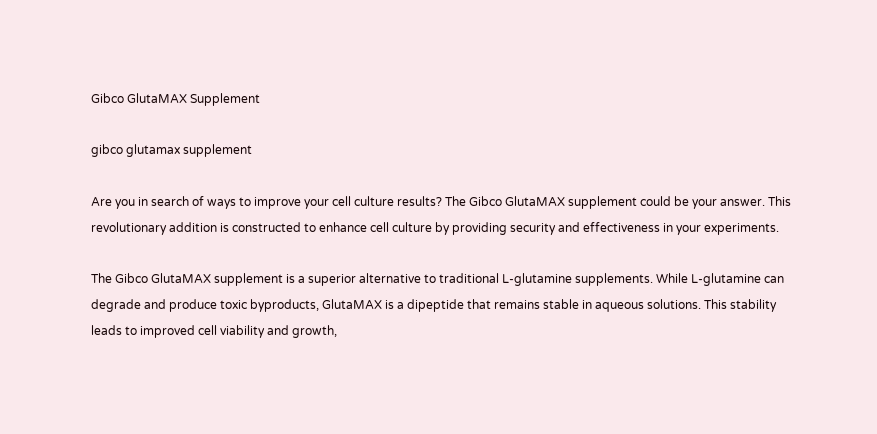Gibco GlutaMAX Supplement

gibco glutamax supplement

Are you in search of ways to improve your cell culture results? The Gibco GlutaMAX supplement could be your answer. This revolutionary addition is constructed to enhance cell culture by providing security and effectiveness in your experiments.

The Gibco GlutaMAX supplement is a superior alternative to traditional L-glutamine supplements. While L-glutamine can degrade and produce toxic byproducts, GlutaMAX is a dipeptide that remains stable in aqueous solutions. This stability leads to improved cell viability and growth,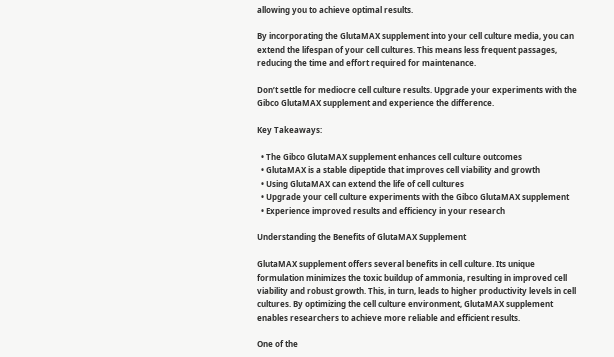allowing you to achieve optimal results.

By incorporating the GlutaMAX supplement into your cell culture media, you can extend the lifespan of your cell cultures. This means less frequent passages, reducing the time and effort required for maintenance.

Don’t settle for mediocre cell culture results. Upgrade your experiments with the Gibco GlutaMAX supplement and experience the difference.

Key Takeaways:

  • The Gibco GlutaMAX supplement enhances cell culture outcomes
  • GlutaMAX is a stable dipeptide that improves cell viability and growth
  • Using GlutaMAX can extend the life of cell cultures
  • Upgrade your cell culture experiments with the Gibco GlutaMAX supplement
  • Experience improved results and efficiency in your research

Understanding the Benefits of GlutaMAX Supplement

GlutaMAX supplement offers several benefits in cell culture. Its unique formulation minimizes the toxic buildup of ammonia, resulting in improved cell viability and robust growth. This, in turn, leads to higher productivity levels in cell cultures. By optimizing the cell culture environment, GlutaMAX supplement enables researchers to achieve more reliable and efficient results.

One of the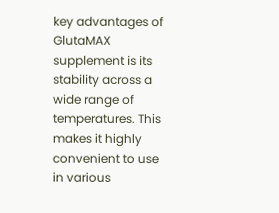key advantages of GlutaMAX supplement is its stability across a wide range of temperatures. This makes it highly convenient to use in various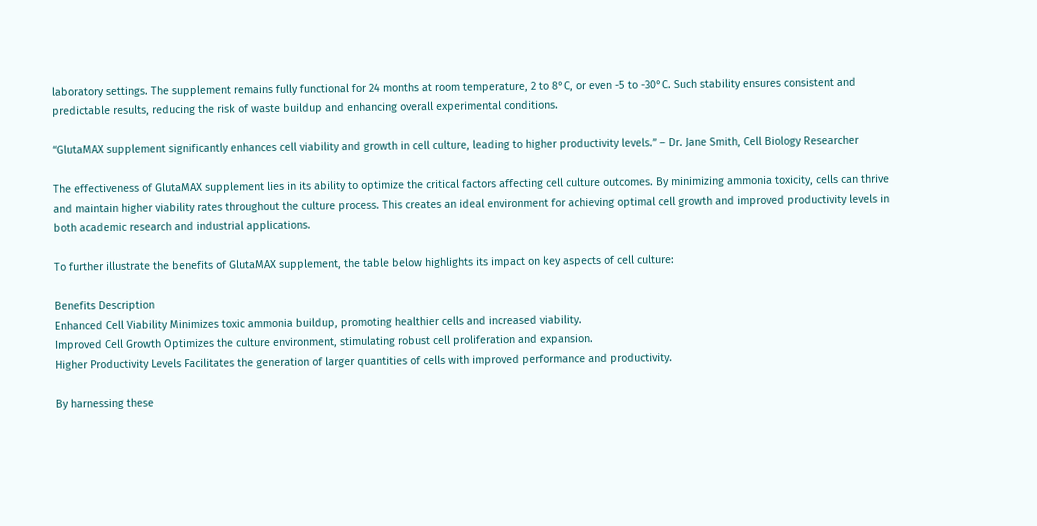laboratory settings. The supplement remains fully functional for 24 months at room temperature, 2 to 8°C, or even -5 to -30°C. Such stability ensures consistent and predictable results, reducing the risk of waste buildup and enhancing overall experimental conditions.

“GlutaMAX supplement significantly enhances cell viability and growth in cell culture, leading to higher productivity levels.” – Dr. Jane Smith, Cell Biology Researcher

The effectiveness of GlutaMAX supplement lies in its ability to optimize the critical factors affecting cell culture outcomes. By minimizing ammonia toxicity, cells can thrive and maintain higher viability rates throughout the culture process. This creates an ideal environment for achieving optimal cell growth and improved productivity levels in both academic research and industrial applications.

To further illustrate the benefits of GlutaMAX supplement, the table below highlights its impact on key aspects of cell culture:

Benefits Description
Enhanced Cell Viability Minimizes toxic ammonia buildup, promoting healthier cells and increased viability.
Improved Cell Growth Optimizes the culture environment, stimulating robust cell proliferation and expansion.
Higher Productivity Levels Facilitates the generation of larger quantities of cells with improved performance and productivity.

By harnessing these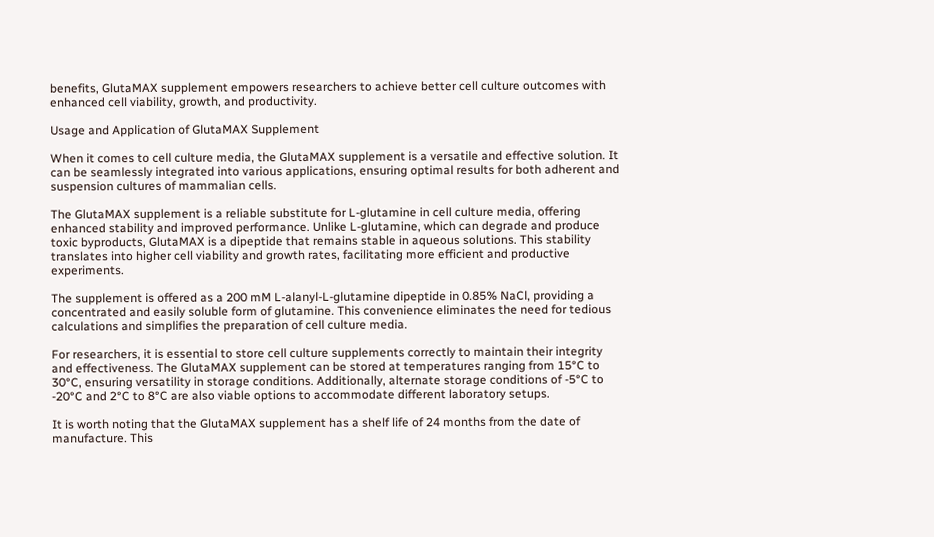benefits, GlutaMAX supplement empowers researchers to achieve better cell culture outcomes with enhanced cell viability, growth, and productivity.

Usage and Application of GlutaMAX Supplement

When it comes to cell culture media, the GlutaMAX supplement is a versatile and effective solution. It can be seamlessly integrated into various applications, ensuring optimal results for both adherent and suspension cultures of mammalian cells.

The GlutaMAX supplement is a reliable substitute for L-glutamine in cell culture media, offering enhanced stability and improved performance. Unlike L-glutamine, which can degrade and produce toxic byproducts, GlutaMAX is a dipeptide that remains stable in aqueous solutions. This stability translates into higher cell viability and growth rates, facilitating more efficient and productive experiments.

The supplement is offered as a 200 mM L-alanyl-L-glutamine dipeptide in 0.85% NaCl, providing a concentrated and easily soluble form of glutamine. This convenience eliminates the need for tedious calculations and simplifies the preparation of cell culture media.

For researchers, it is essential to store cell culture supplements correctly to maintain their integrity and effectiveness. The GlutaMAX supplement can be stored at temperatures ranging from 15°C to 30°C, ensuring versatility in storage conditions. Additionally, alternate storage conditions of -5°C to -20°C and 2°C to 8°C are also viable options to accommodate different laboratory setups.

It is worth noting that the GlutaMAX supplement has a shelf life of 24 months from the date of manufacture. This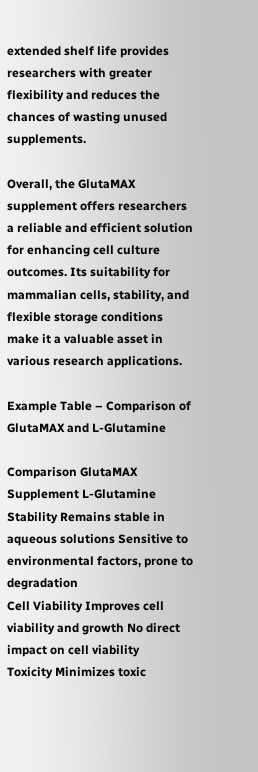extended shelf life provides researchers with greater flexibility and reduces the chances of wasting unused supplements.

Overall, the GlutaMAX supplement offers researchers a reliable and efficient solution for enhancing cell culture outcomes. Its suitability for mammalian cells, stability, and flexible storage conditions make it a valuable asset in various research applications.

Example Table – Comparison of GlutaMAX and L-Glutamine

Comparison GlutaMAX Supplement L-Glutamine
Stability Remains stable in aqueous solutions Sensitive to environmental factors, prone to degradation
Cell Viability Improves cell viability and growth No direct impact on cell viability
Toxicity Minimizes toxic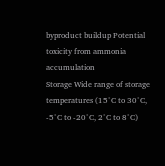byproduct buildup Potential toxicity from ammonia accumulation
Storage Wide range of storage temperatures (15°C to 30°C, -5°C to -20°C, 2°C to 8°C)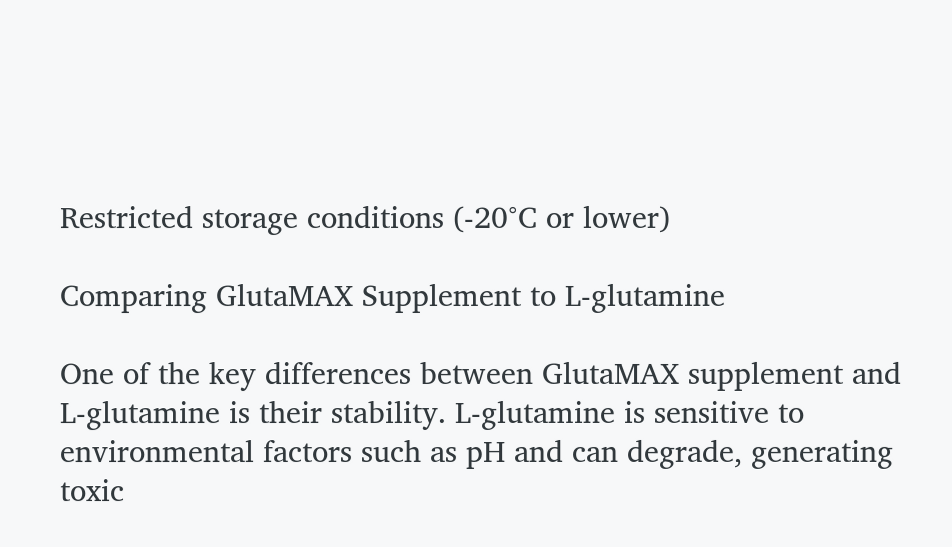Restricted storage conditions (-20°C or lower)

Comparing GlutaMAX Supplement to L-glutamine

One of the key differences between GlutaMAX supplement and L-glutamine is their stability. L-glutamine is sensitive to environmental factors such as pH and can degrade, generating toxic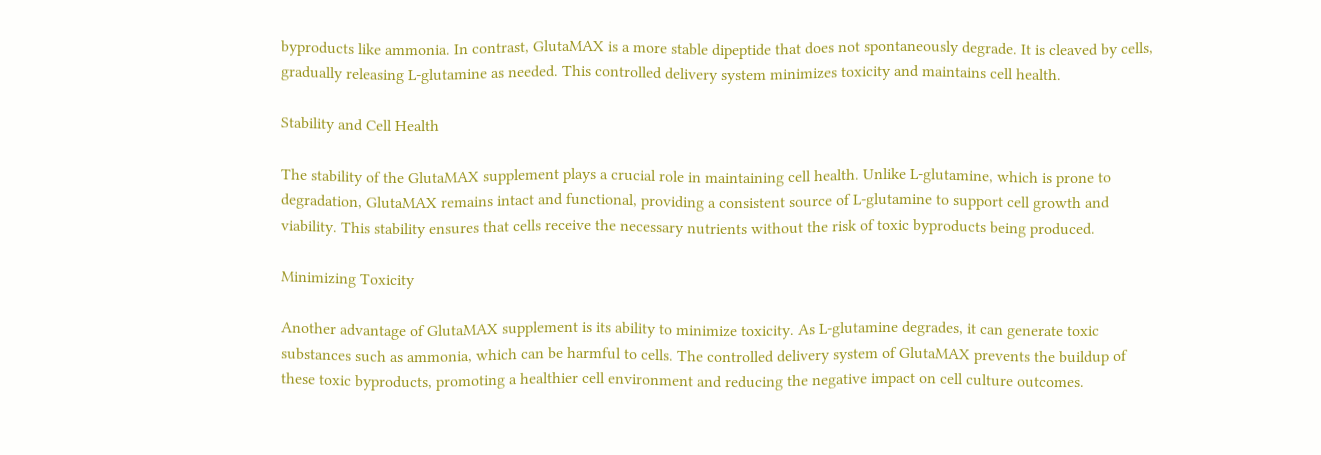byproducts like ammonia. In contrast, GlutaMAX is a more stable dipeptide that does not spontaneously degrade. It is cleaved by cells, gradually releasing L-glutamine as needed. This controlled delivery system minimizes toxicity and maintains cell health.

Stability and Cell Health

The stability of the GlutaMAX supplement plays a crucial role in maintaining cell health. Unlike L-glutamine, which is prone to degradation, GlutaMAX remains intact and functional, providing a consistent source of L-glutamine to support cell growth and viability. This stability ensures that cells receive the necessary nutrients without the risk of toxic byproducts being produced.

Minimizing Toxicity

Another advantage of GlutaMAX supplement is its ability to minimize toxicity. As L-glutamine degrades, it can generate toxic substances such as ammonia, which can be harmful to cells. The controlled delivery system of GlutaMAX prevents the buildup of these toxic byproducts, promoting a healthier cell environment and reducing the negative impact on cell culture outcomes.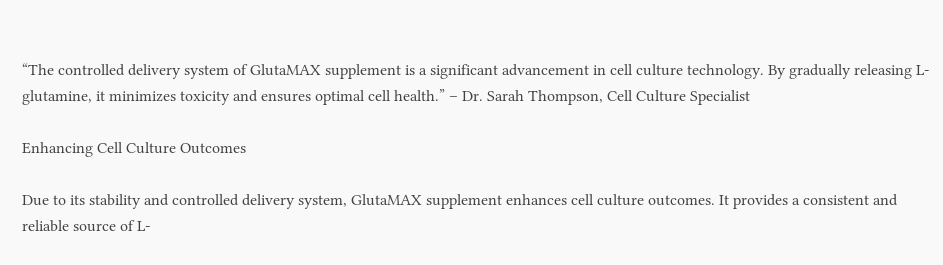“The controlled delivery system of GlutaMAX supplement is a significant advancement in cell culture technology. By gradually releasing L-glutamine, it minimizes toxicity and ensures optimal cell health.” – Dr. Sarah Thompson, Cell Culture Specialist

Enhancing Cell Culture Outcomes

Due to its stability and controlled delivery system, GlutaMAX supplement enhances cell culture outcomes. It provides a consistent and reliable source of L-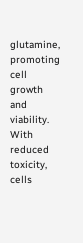glutamine, promoting cell growth and viability. With reduced toxicity, cells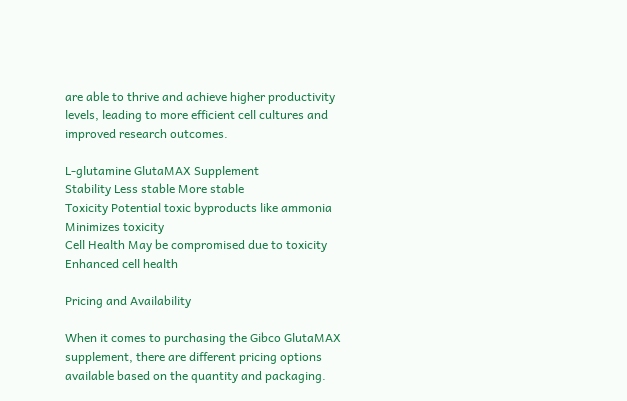are able to thrive and achieve higher productivity levels, leading to more efficient cell cultures and improved research outcomes.

L-glutamine GlutaMAX Supplement
Stability Less stable More stable
Toxicity Potential toxic byproducts like ammonia Minimizes toxicity
Cell Health May be compromised due to toxicity Enhanced cell health

Pricing and Availability

When it comes to purchasing the Gibco GlutaMAX supplement, there are different pricing options available based on the quantity and packaging.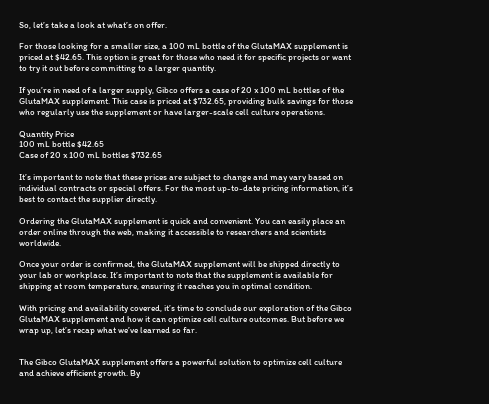So, let’s take a look at what’s on offer.

For those looking for a smaller size, a 100 mL bottle of the GlutaMAX supplement is priced at $42.65. This option is great for those who need it for specific projects or want to try it out before committing to a larger quantity.

If you’re in need of a larger supply, Gibco offers a case of 20 x 100 mL bottles of the GlutaMAX supplement. This case is priced at $732.65, providing bulk savings for those who regularly use the supplement or have larger-scale cell culture operations.

Quantity Price
100 mL bottle $42.65
Case of 20 x 100 mL bottles $732.65

It’s important to note that these prices are subject to change and may vary based on individual contracts or special offers. For the most up-to-date pricing information, it’s best to contact the supplier directly.

Ordering the GlutaMAX supplement is quick and convenient. You can easily place an order online through the web, making it accessible to researchers and scientists worldwide.

Once your order is confirmed, the GlutaMAX supplement will be shipped directly to your lab or workplace. It’s important to note that the supplement is available for shipping at room temperature, ensuring it reaches you in optimal condition.

With pricing and availability covered, it’s time to conclude our exploration of the Gibco GlutaMAX supplement and how it can optimize cell culture outcomes. But before we wrap up, let’s recap what we’ve learned so far.


The Gibco GlutaMAX supplement offers a powerful solution to optimize cell culture and achieve efficient growth. By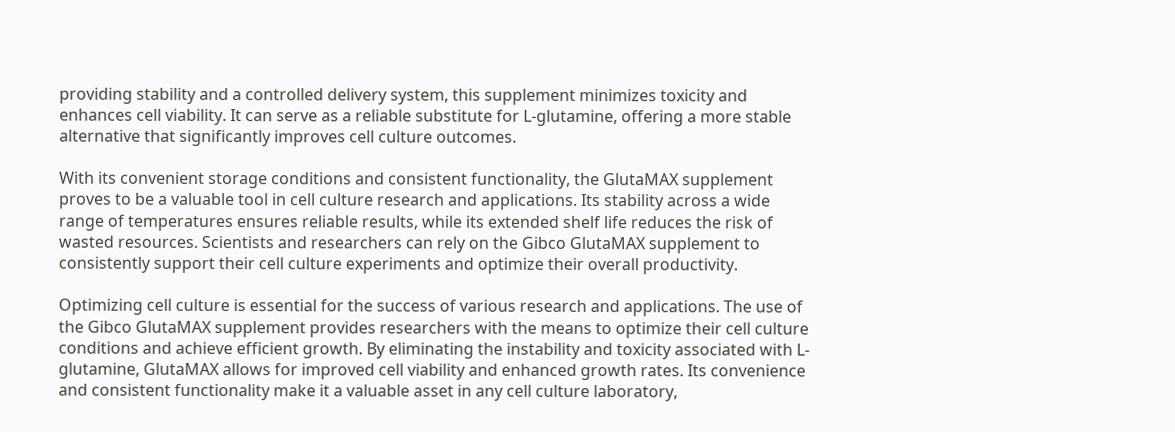providing stability and a controlled delivery system, this supplement minimizes toxicity and enhances cell viability. It can serve as a reliable substitute for L-glutamine, offering a more stable alternative that significantly improves cell culture outcomes.

With its convenient storage conditions and consistent functionality, the GlutaMAX supplement proves to be a valuable tool in cell culture research and applications. Its stability across a wide range of temperatures ensures reliable results, while its extended shelf life reduces the risk of wasted resources. Scientists and researchers can rely on the Gibco GlutaMAX supplement to consistently support their cell culture experiments and optimize their overall productivity.

Optimizing cell culture is essential for the success of various research and applications. The use of the Gibco GlutaMAX supplement provides researchers with the means to optimize their cell culture conditions and achieve efficient growth. By eliminating the instability and toxicity associated with L-glutamine, GlutaMAX allows for improved cell viability and enhanced growth rates. Its convenience and consistent functionality make it a valuable asset in any cell culture laboratory,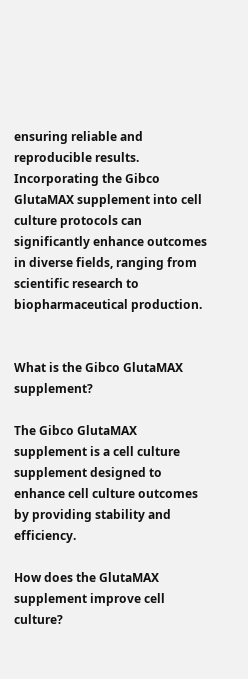ensuring reliable and reproducible results. Incorporating the Gibco GlutaMAX supplement into cell culture protocols can significantly enhance outcomes in diverse fields, ranging from scientific research to biopharmaceutical production.


What is the Gibco GlutaMAX supplement?

The Gibco GlutaMAX supplement is a cell culture supplement designed to enhance cell culture outcomes by providing stability and efficiency.

How does the GlutaMAX supplement improve cell culture?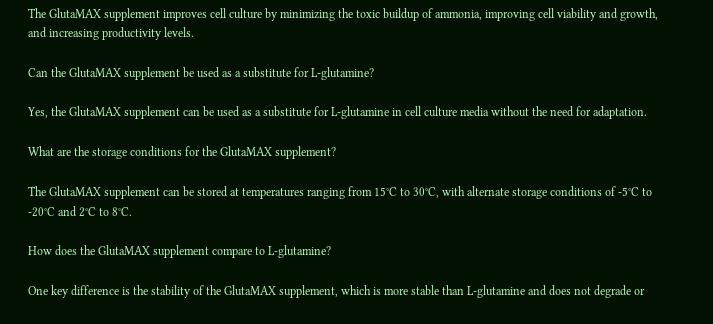The GlutaMAX supplement improves cell culture by minimizing the toxic buildup of ammonia, improving cell viability and growth, and increasing productivity levels.

Can the GlutaMAX supplement be used as a substitute for L-glutamine?

Yes, the GlutaMAX supplement can be used as a substitute for L-glutamine in cell culture media without the need for adaptation.

What are the storage conditions for the GlutaMAX supplement?

The GlutaMAX supplement can be stored at temperatures ranging from 15°C to 30°C, with alternate storage conditions of -5°C to -20°C and 2°C to 8°C.

How does the GlutaMAX supplement compare to L-glutamine?

One key difference is the stability of the GlutaMAX supplement, which is more stable than L-glutamine and does not degrade or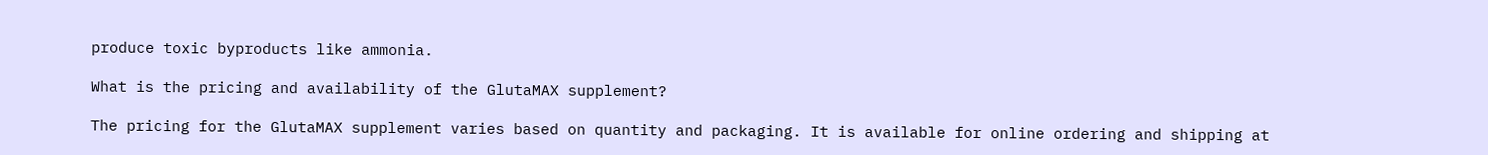produce toxic byproducts like ammonia.

What is the pricing and availability of the GlutaMAX supplement?

The pricing for the GlutaMAX supplement varies based on quantity and packaging. It is available for online ordering and shipping at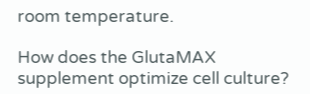room temperature.

How does the GlutaMAX supplement optimize cell culture?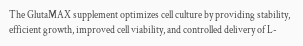The GlutaMAX supplement optimizes cell culture by providing stability, efficient growth, improved cell viability, and controlled delivery of L-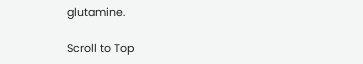glutamine.

Scroll to Top